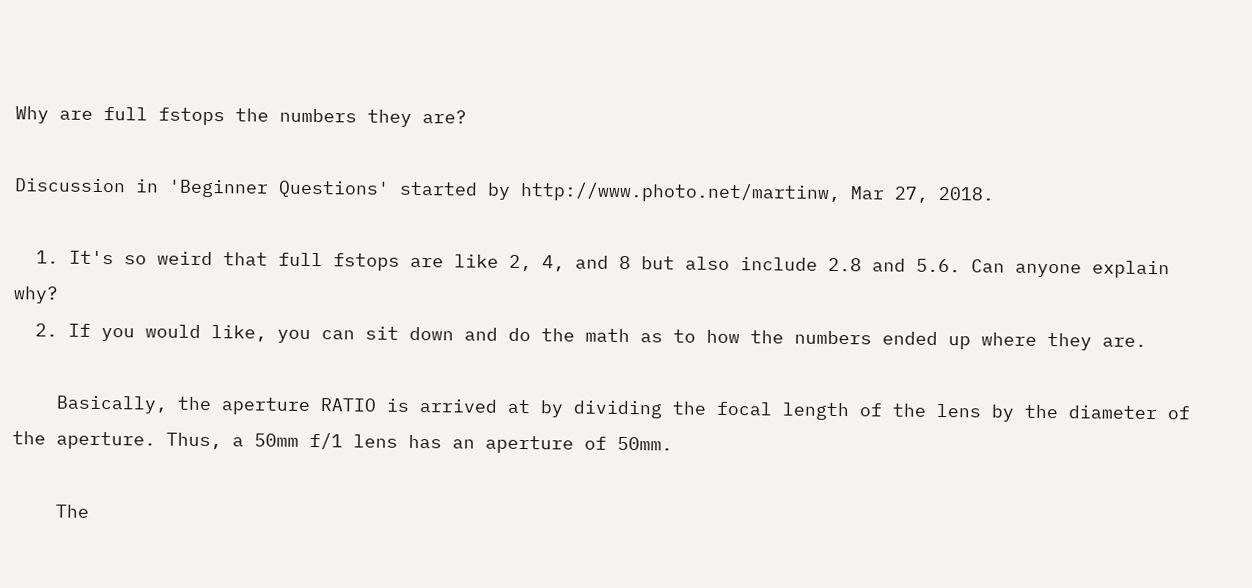Why are full fstops the numbers they are?

Discussion in 'Beginner Questions' started by http://www.photo.net/martinw, Mar 27, 2018.

  1. It's so weird that full fstops are like 2, 4, and 8 but also include 2.8 and 5.6. Can anyone explain why?
  2. If you would like, you can sit down and do the math as to how the numbers ended up where they are.

    Basically, the aperture RATIO is arrived at by dividing the focal length of the lens by the diameter of the aperture. Thus, a 50mm f/1 lens has an aperture of 50mm.

    The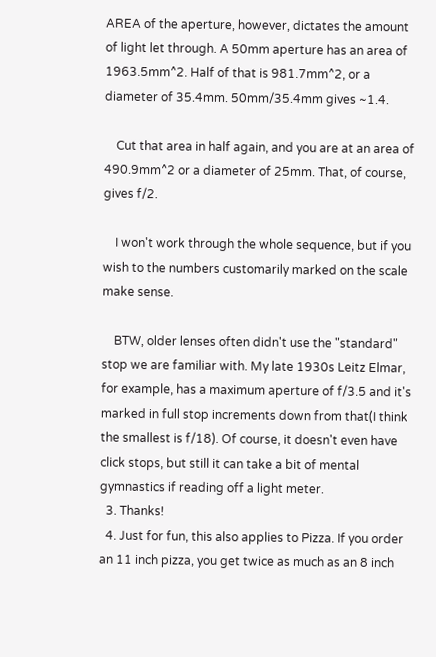AREA of the aperture, however, dictates the amount of light let through. A 50mm aperture has an area of 1963.5mm^2. Half of that is 981.7mm^2, or a diameter of 35.4mm. 50mm/35.4mm gives ~1.4.

    Cut that area in half again, and you are at an area of 490.9mm^2 or a diameter of 25mm. That, of course, gives f/2.

    I won't work through the whole sequence, but if you wish to the numbers customarily marked on the scale make sense.

    BTW, older lenses often didn't use the "standard" stop we are familiar with. My late 1930s Leitz Elmar, for example, has a maximum aperture of f/3.5 and it's marked in full stop increments down from that(I think the smallest is f/18). Of course, it doesn't even have click stops, but still it can take a bit of mental gymnastics if reading off a light meter.
  3. Thanks!
  4. Just for fun, this also applies to Pizza. If you order an 11 inch pizza, you get twice as much as an 8 inch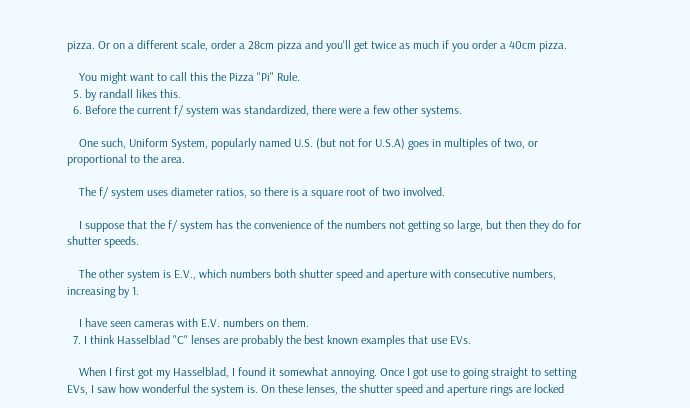pizza. Or on a different scale, order a 28cm pizza and you'll get twice as much if you order a 40cm pizza.

    You might want to call this the Pizza "Pi" Rule.
  5. by randall likes this.
  6. Before the current f/ system was standardized, there were a few other systems.

    One such, Uniform System, popularly named U.S. (but not for U.S.A) goes in multiples of two, or proportional to the area.

    The f/ system uses diameter ratios, so there is a square root of two involved.

    I suppose that the f/ system has the convenience of the numbers not getting so large, but then they do for shutter speeds.

    The other system is E.V., which numbers both shutter speed and aperture with consecutive numbers, increasing by 1.

    I have seen cameras with E.V. numbers on them.
  7. I think Hasselblad "C" lenses are probably the best known examples that use EVs.

    When I first got my Hasselblad, I found it somewhat annoying. Once I got use to going straight to setting EVs, I saw how wonderful the system is. On these lenses, the shutter speed and aperture rings are locked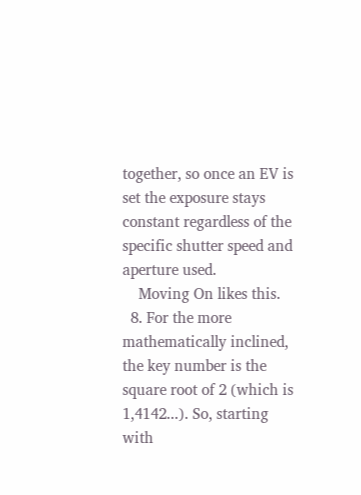together, so once an EV is set the exposure stays constant regardless of the specific shutter speed and aperture used.
    Moving On likes this.
  8. For the more mathematically inclined, the key number is the square root of 2 (which is 1,4142...). So, starting with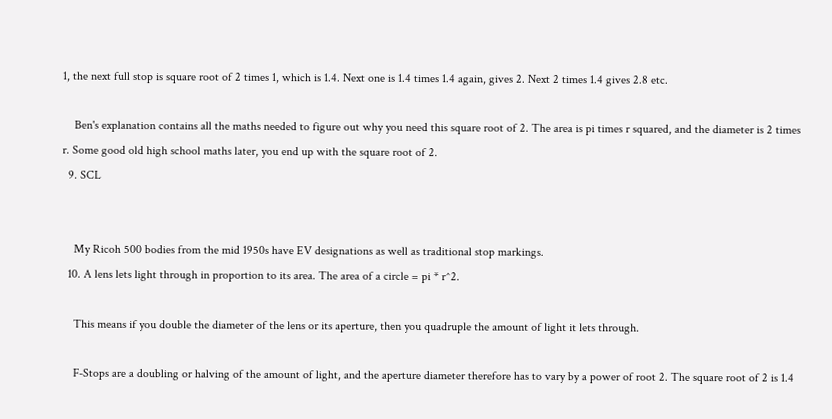1, the next full stop is square root of 2 times 1, which is 1.4. Next one is 1.4 times 1.4 again, gives 2. Next 2 times 1.4 gives 2.8 etc.

    Ben's explanation contains all the maths needed to figure out why you need this square root of 2. The area is pi times r squared, and the diameter is 2 times r. Some good old high school maths later, you end up with the square root of 2.
  9. SCL


    My Ricoh 500 bodies from the mid 1950s have EV designations as well as traditional stop markings.
  10. A lens lets light through in proportion to its area. The area of a circle = pi * r^2.

    This means if you double the diameter of the lens or its aperture, then you quadruple the amount of light it lets through.

    F-Stops are a doubling or halving of the amount of light, and the aperture diameter therefore has to vary by a power of root 2. The square root of 2 is 1.4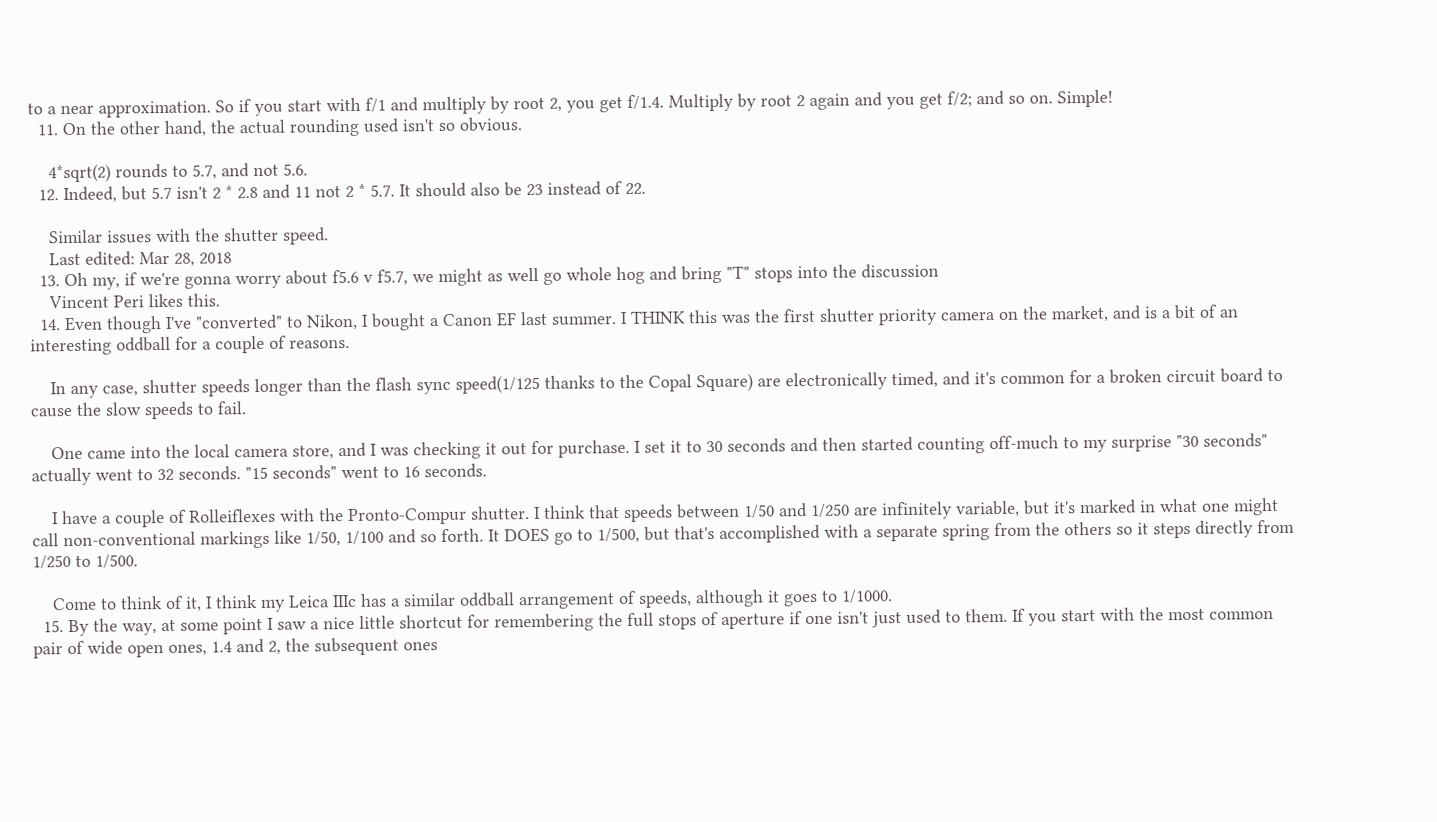to a near approximation. So if you start with f/1 and multiply by root 2, you get f/1.4. Multiply by root 2 again and you get f/2; and so on. Simple!
  11. On the other hand, the actual rounding used isn't so obvious.

    4*sqrt(2) rounds to 5.7, and not 5.6.
  12. Indeed, but 5.7 isn't 2 * 2.8 and 11 not 2 * 5.7. It should also be 23 instead of 22.

    Similar issues with the shutter speed.
    Last edited: Mar 28, 2018
  13. Oh my, if we're gonna worry about f5.6 v f5.7, we might as well go whole hog and bring "T" stops into the discussion
    Vincent Peri likes this.
  14. Even though I've "converted" to Nikon, I bought a Canon EF last summer. I THINK this was the first shutter priority camera on the market, and is a bit of an interesting oddball for a couple of reasons.

    In any case, shutter speeds longer than the flash sync speed(1/125 thanks to the Copal Square) are electronically timed, and it's common for a broken circuit board to cause the slow speeds to fail.

    One came into the local camera store, and I was checking it out for purchase. I set it to 30 seconds and then started counting off-much to my surprise "30 seconds" actually went to 32 seconds. "15 seconds" went to 16 seconds.

    I have a couple of Rolleiflexes with the Pronto-Compur shutter. I think that speeds between 1/50 and 1/250 are infinitely variable, but it's marked in what one might call non-conventional markings like 1/50, 1/100 and so forth. It DOES go to 1/500, but that's accomplished with a separate spring from the others so it steps directly from 1/250 to 1/500.

    Come to think of it, I think my Leica IIIc has a similar oddball arrangement of speeds, although it goes to 1/1000.
  15. By the way, at some point I saw a nice little shortcut for remembering the full stops of aperture if one isn't just used to them. If you start with the most common pair of wide open ones, 1.4 and 2, the subsequent ones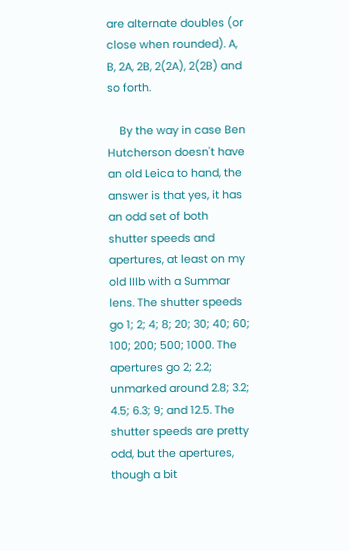are alternate doubles (or close when rounded). A, B, 2A, 2B, 2(2A), 2(2B) and so forth.

    By the way in case Ben Hutcherson doesn't have an old Leica to hand, the answer is that yes, it has an odd set of both shutter speeds and apertures, at least on my old IIIb with a Summar lens. The shutter speeds go 1; 2; 4; 8; 20; 30; 40; 60; 100; 200; 500; 1000. The apertures go 2; 2.2; unmarked around 2.8; 3.2; 4.5; 6.3; 9; and 12.5. The shutter speeds are pretty odd, but the apertures, though a bit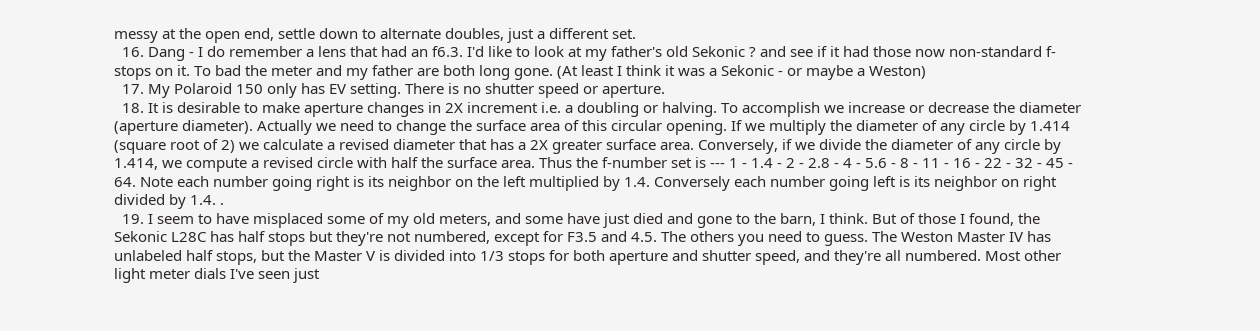messy at the open end, settle down to alternate doubles, just a different set.
  16. Dang - I do remember a lens that had an f6.3. I'd like to look at my father's old Sekonic ? and see if it had those now non-standard f-stops on it. To bad the meter and my father are both long gone. (At least I think it was a Sekonic - or maybe a Weston)
  17. My Polaroid 150 only has EV setting. There is no shutter speed or aperture.
  18. It is desirable to make aperture changes in 2X increment i.e. a doubling or halving. To accomplish we increase or decrease the diameter (aperture diameter). Actually we need to change the surface area of this circular opening. If we multiply the diameter of any circle by 1.414 (square root of 2) we calculate a revised diameter that has a 2X greater surface area. Conversely, if we divide the diameter of any circle by 1.414, we compute a revised circle with half the surface area. Thus the f-number set is --- 1 - 1.4 - 2 - 2.8 - 4 - 5.6 - 8 - 11 - 16 - 22 - 32 - 45 - 64. Note each number going right is its neighbor on the left multiplied by 1.4. Conversely each number going left is its neighbor on right divided by 1.4. .
  19. I seem to have misplaced some of my old meters, and some have just died and gone to the barn, I think. But of those I found, the Sekonic L28C has half stops but they're not numbered, except for F3.5 and 4.5. The others you need to guess. The Weston Master IV has unlabeled half stops, but the Master V is divided into 1/3 stops for both aperture and shutter speed, and they're all numbered. Most other light meter dials I've seen just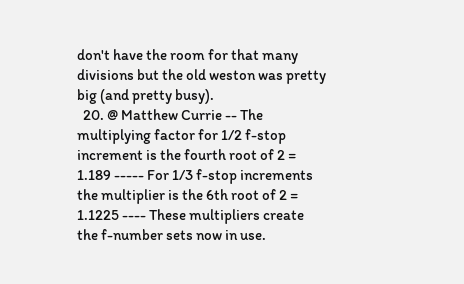don't have the room for that many divisions but the old weston was pretty big (and pretty busy).
  20. @ Matthew Currie -- The multiplying factor for 1/2 f-stop increment is the fourth root of 2 = 1.189 ----- For 1/3 f-stop increments the multiplier is the 6th root of 2 = 1.1225 ---- These multipliers create the f-number sets now in use.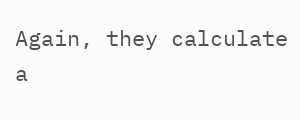Again, they calculate a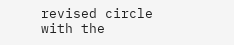revised circle with the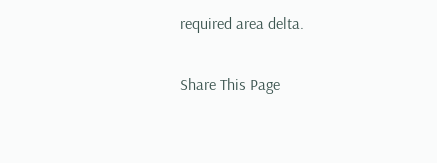required area delta.

Share This Page